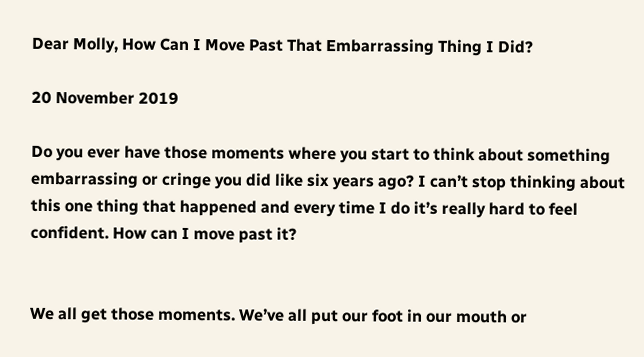Dear Molly, How Can I Move Past That Embarrassing Thing I Did?

20 November 2019

Do you ever have those moments where you start to think about something embarrassing or cringe you did like six years ago? I can’t stop thinking about this one thing that happened and every time I do it’s really hard to feel confident. How can I move past it?


We all get those moments. We’ve all put our foot in our mouth or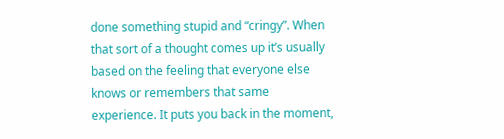done something stupid and “cringy”. When that sort of a thought comes up it’s usually based on the feeling that everyone else knows or remembers that same experience. It puts you back in the moment,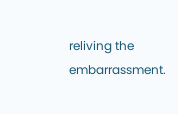reliving the embarrassment.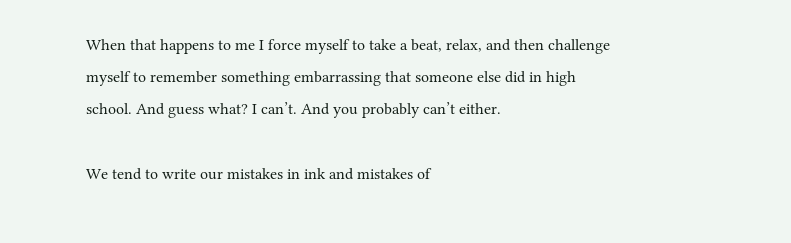When that happens to me I force myself to take a beat, relax, and then challenge myself to remember something embarrassing that someone else did in high school. And guess what? I can’t. And you probably can’t either.

We tend to write our mistakes in ink and mistakes of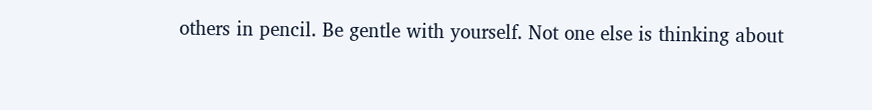others in pencil. Be gentle with yourself. Not one else is thinking about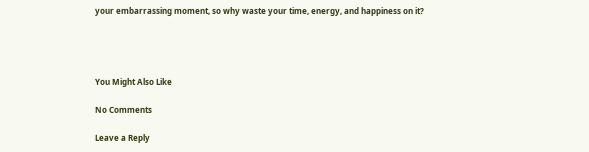your embarrassing moment, so why waste your time, energy, and happiness on it?




You Might Also Like

No Comments

Leave a Reply